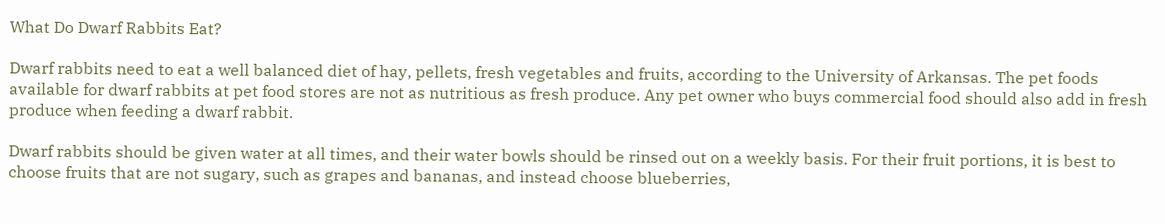What Do Dwarf Rabbits Eat?

Dwarf rabbits need to eat a well balanced diet of hay, pellets, fresh vegetables and fruits, according to the University of Arkansas. The pet foods available for dwarf rabbits at pet food stores are not as nutritious as fresh produce. Any pet owner who buys commercial food should also add in fresh produce when feeding a dwarf rabbit.

Dwarf rabbits should be given water at all times, and their water bowls should be rinsed out on a weekly basis. For their fruit portions, it is best to choose fruits that are not sugary, such as grapes and bananas, and instead choose blueberries,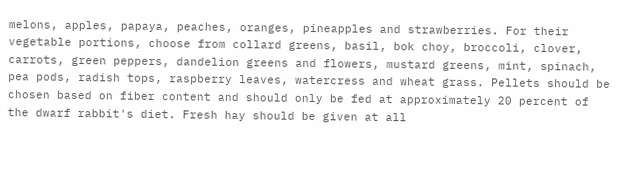melons, apples, papaya, peaches, oranges, pineapples and strawberries. For their vegetable portions, choose from collard greens, basil, bok choy, broccoli, clover, carrots, green peppers, dandelion greens and flowers, mustard greens, mint, spinach, pea pods, radish tops, raspberry leaves, watercress and wheat grass. Pellets should be chosen based on fiber content and should only be fed at approximately 20 percent of the dwarf rabbit's diet. Fresh hay should be given at all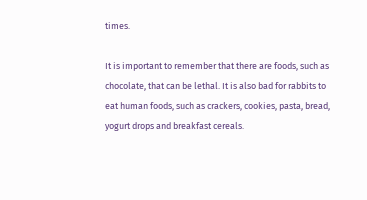times.

It is important to remember that there are foods, such as chocolate, that can be lethal. It is also bad for rabbits to eat human foods, such as crackers, cookies, pasta, bread, yogurt drops and breakfast cereals.